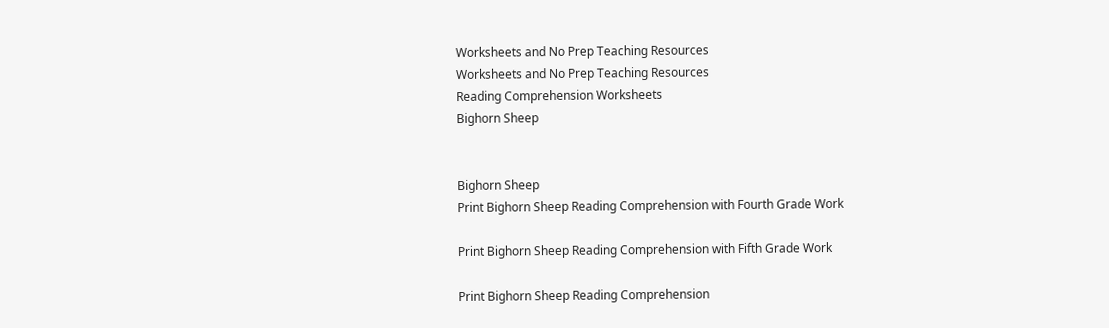Worksheets and No Prep Teaching Resources
Worksheets and No Prep Teaching Resources
Reading Comprehension Worksheets
Bighorn Sheep


Bighorn Sheep
Print Bighorn Sheep Reading Comprehension with Fourth Grade Work

Print Bighorn Sheep Reading Comprehension with Fifth Grade Work

Print Bighorn Sheep Reading Comprehension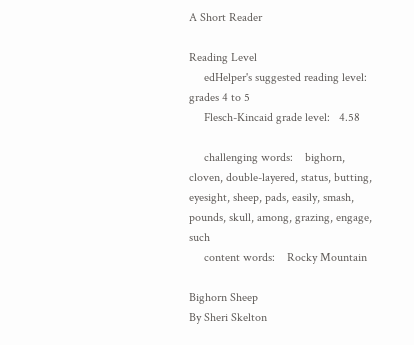A Short Reader

Reading Level
     edHelper's suggested reading level:   grades 4 to 5
     Flesch-Kincaid grade level:   4.58

     challenging words:    bighorn, cloven, double-layered, status, butting, eyesight, sheep, pads, easily, smash, pounds, skull, among, grazing, engage, such
     content words:    Rocky Mountain

Bighorn Sheep
By Sheri Skelton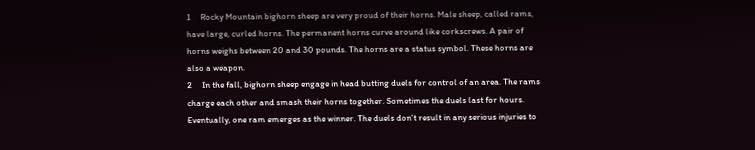1     Rocky Mountain bighorn sheep are very proud of their horns. Male sheep, called rams, have large, curled horns. The permanent horns curve around like corkscrews. A pair of horns weighs between 20 and 30 pounds. The horns are a status symbol. These horns are also a weapon.
2     In the fall, bighorn sheep engage in head butting duels for control of an area. The rams charge each other and smash their horns together. Sometimes the duels last for hours. Eventually, one ram emerges as the winner. The duels don't result in any serious injuries to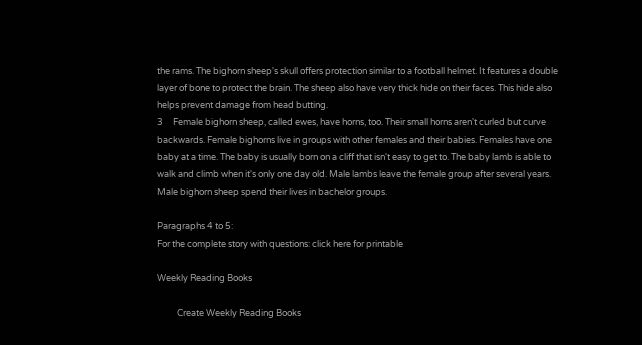the rams. The bighorn sheep's skull offers protection similar to a football helmet. It features a double layer of bone to protect the brain. The sheep also have very thick hide on their faces. This hide also helps prevent damage from head butting.
3     Female bighorn sheep, called ewes, have horns, too. Their small horns aren't curled but curve backwards. Female bighorns live in groups with other females and their babies. Females have one baby at a time. The baby is usually born on a cliff that isn't easy to get to. The baby lamb is able to walk and climb when it's only one day old. Male lambs leave the female group after several years. Male bighorn sheep spend their lives in bachelor groups.

Paragraphs 4 to 5:
For the complete story with questions: click here for printable

Weekly Reading Books

          Create Weekly Reading Books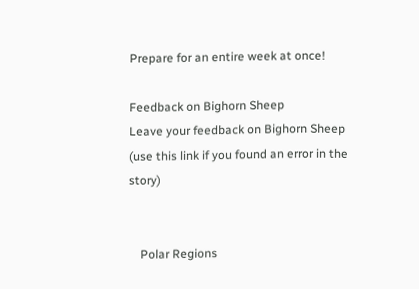Prepare for an entire week at once!

Feedback on Bighorn Sheep
Leave your feedback on Bighorn Sheep   (use this link if you found an error in the story)


    Polar Regions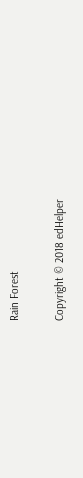Rain Forest

Copyright © 2018 edHelper